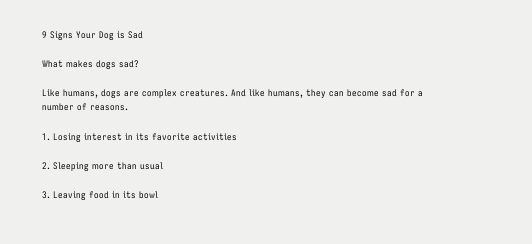9 Signs Your Dog is Sad

What makes dogs sad?

Like humans, dogs are complex creatures. And like humans, they can become sad for a number of reasons.

1. Losing interest in its favorite activities

2. Sleeping more than usual

3. Leaving food in its bowl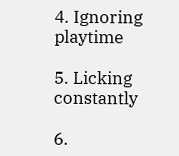4. Ignoring playtime

5. Licking constantly

6.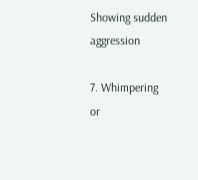Showing sudden aggression

7. Whimpering or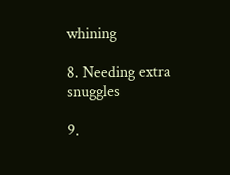whining

8. Needing extra snuggles

9.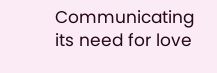Communicating its need for love